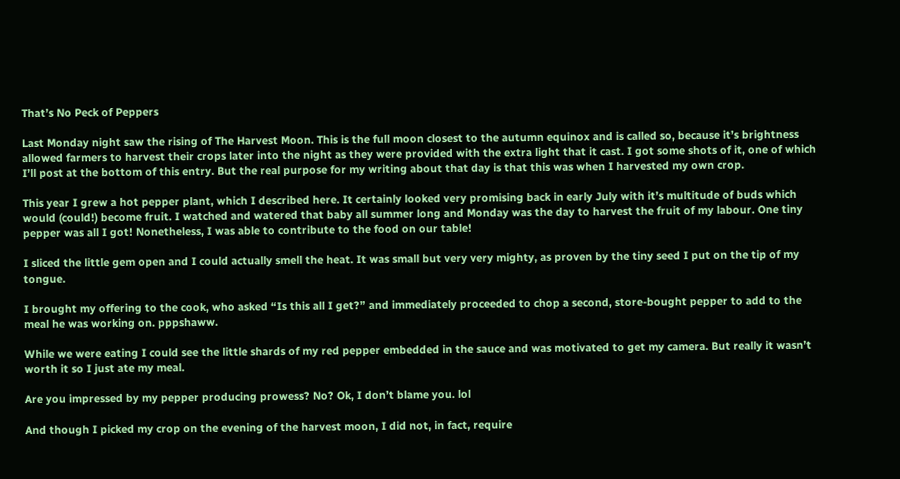That’s No Peck of Peppers

Last Monday night saw the rising of The Harvest Moon. This is the full moon closest to the autumn equinox and is called so, because it’s brightness allowed farmers to harvest their crops later into the night as they were provided with the extra light that it cast. I got some shots of it, one of which I’ll post at the bottom of this entry. But the real purpose for my writing about that day is that this was when I harvested my own crop.

This year I grew a hot pepper plant, which I described here. It certainly looked very promising back in early July with it’s multitude of buds which would (could!) become fruit. I watched and watered that baby all summer long and Monday was the day to harvest the fruit of my labour. One tiny pepper was all I got! Nonetheless, I was able to contribute to the food on our table!

I sliced the little gem open and I could actually smell the heat. It was small but very very mighty, as proven by the tiny seed I put on the tip of my tongue.

I brought my offering to the cook, who asked “Is this all I get?” and immediately proceeded to chop a second, store-bought pepper to add to the meal he was working on. pppshaww.

While we were eating I could see the little shards of my red pepper embedded in the sauce and was motivated to get my camera. But really it wasn’t worth it so I just ate my meal.

Are you impressed by my pepper producing prowess? No? Ok, I don’t blame you. lol

And though I picked my crop on the evening of the harvest moon, I did not, in fact, require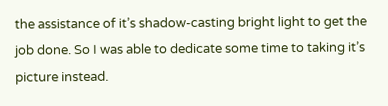the assistance of it’s shadow-casting bright light to get the job done. So I was able to dedicate some time to taking it’s picture instead.